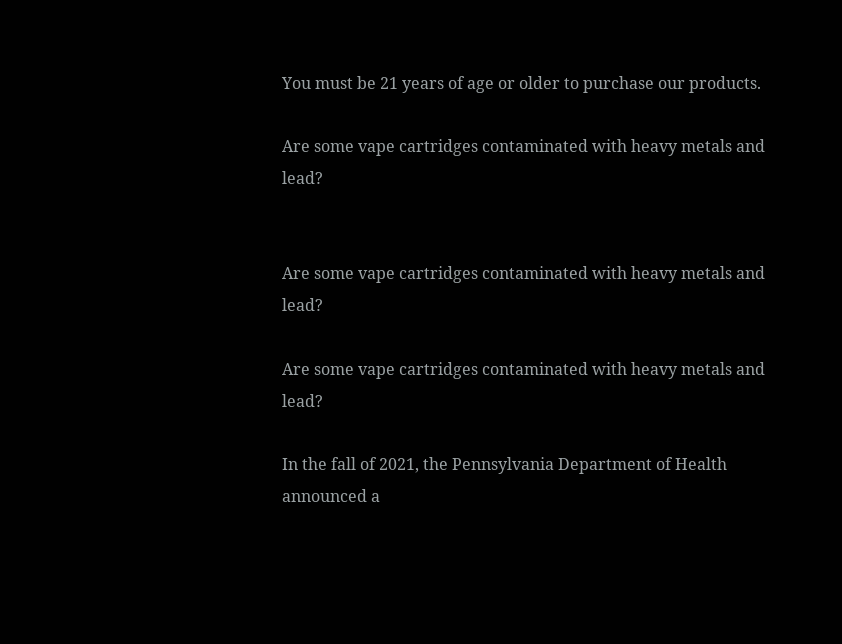You must be 21 years of age or older to purchase our products.

Are some vape cartridges contaminated with heavy metals and lead?


Are some vape cartridges contaminated with heavy metals and lead?

Are some vape cartridges contaminated with heavy metals and lead?

In the fall of 2021, the Pennsylvania Department of Health announced a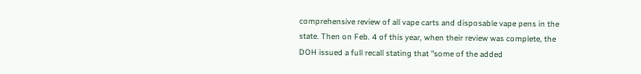comprehensive review of all vape carts and disposable vape pens in the state. Then on Feb. 4 of this year, when their review was complete, the DOH issued a full recall stating that "some of the added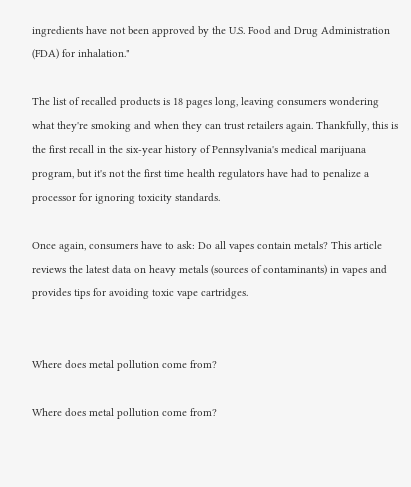ingredients have not been approved by the U.S. Food and Drug Administration (FDA) for inhalation."

The list of recalled products is 18 pages long, leaving consumers wondering what they're smoking and when they can trust retailers again. Thankfully, this is the first recall in the six-year history of Pennsylvania's medical marijuana program, but it's not the first time health regulators have had to penalize a processor for ignoring toxicity standards.

Once again, consumers have to ask: Do all vapes contain metals? This article reviews the latest data on heavy metals (sources of contaminants) in vapes and provides tips for avoiding toxic vape cartridges.


Where does metal pollution come from?

Where does metal pollution come from?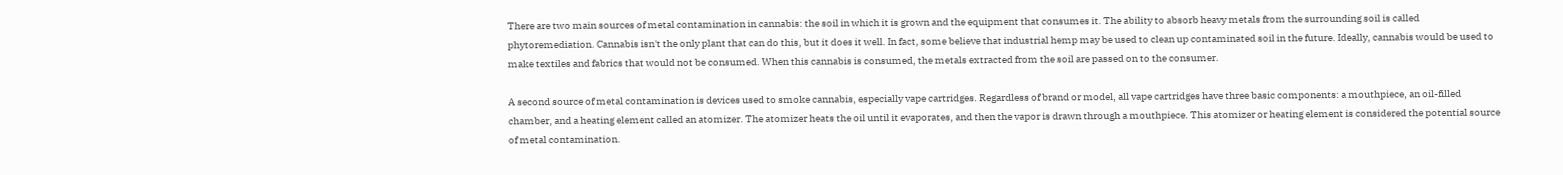There are two main sources of metal contamination in cannabis: the soil in which it is grown and the equipment that consumes it. The ability to absorb heavy metals from the surrounding soil is called phytoremediation. Cannabis isn't the only plant that can do this, but it does it well. In fact, some believe that industrial hemp may be used to clean up contaminated soil in the future. Ideally, cannabis would be used to make textiles and fabrics that would not be consumed. When this cannabis is consumed, the metals extracted from the soil are passed on to the consumer.

A second source of metal contamination is devices used to smoke cannabis, especially vape cartridges. Regardless of brand or model, all vape cartridges have three basic components: a mouthpiece, an oil-filled chamber, and a heating element called an atomizer. The atomizer heats the oil until it evaporates, and then the vapor is drawn through a mouthpiece. This atomizer or heating element is considered the potential source of metal contamination.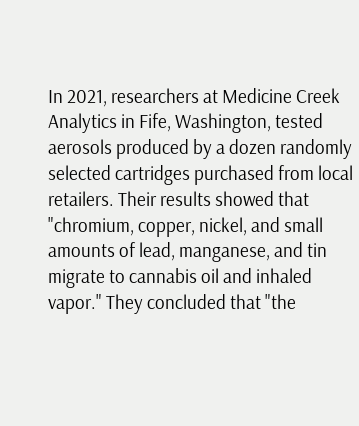In 2021, researchers at Medicine Creek Analytics in Fife, Washington, tested aerosols produced by a dozen randomly selected cartridges purchased from local retailers. Their results showed that "chromium, copper, nickel, and small amounts of lead, manganese, and tin migrate to cannabis oil and inhaled vapor." They concluded that "the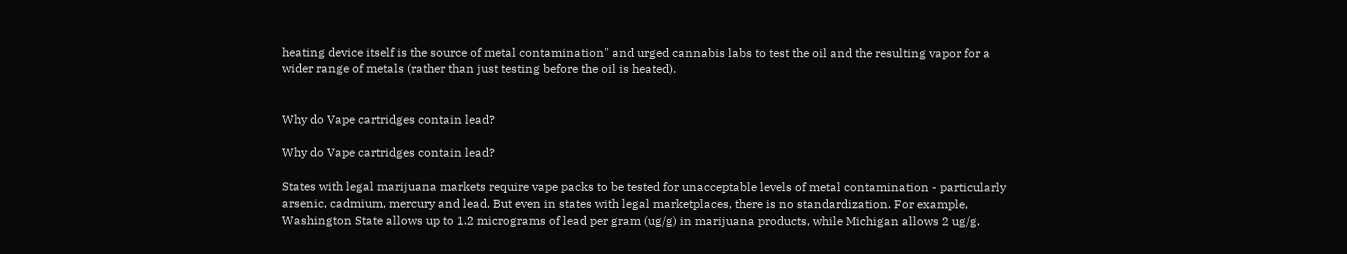heating device itself is the source of metal contamination" and urged cannabis labs to test the oil and the resulting vapor for a wider range of metals (rather than just testing before the oil is heated).


Why do Vape cartridges contain lead?

Why do Vape cartridges contain lead?

States with legal marijuana markets require vape packs to be tested for unacceptable levels of metal contamination - particularly arsenic, cadmium, mercury and lead. But even in states with legal marketplaces, there is no standardization. For example, Washington State allows up to 1.2 micrograms of lead per gram (ug/g) in marijuana products, while Michigan allows 2 ug/g.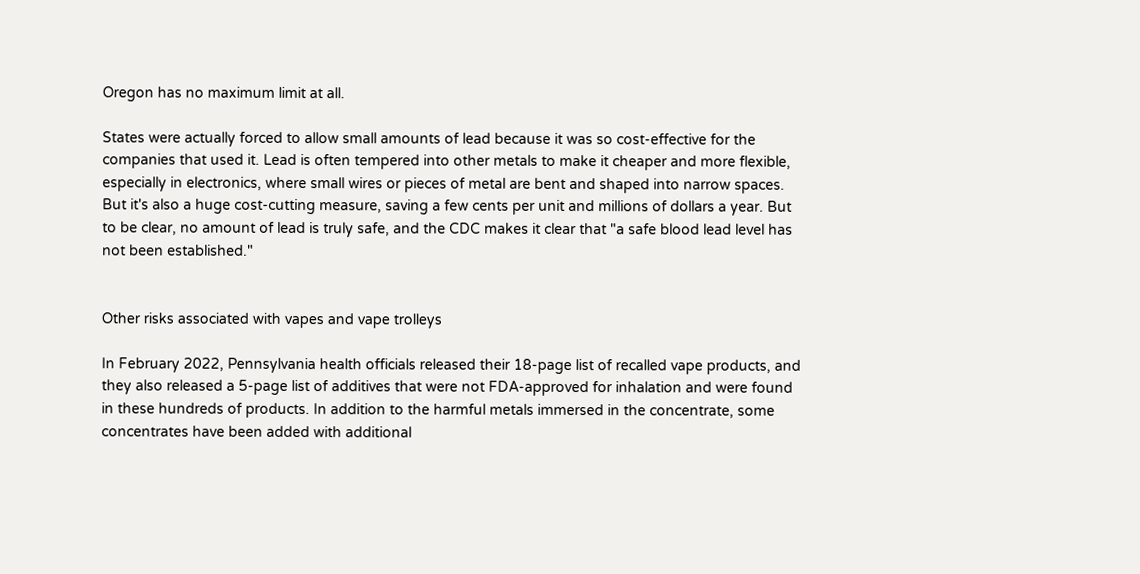Oregon has no maximum limit at all.

States were actually forced to allow small amounts of lead because it was so cost-effective for the companies that used it. Lead is often tempered into other metals to make it cheaper and more flexible, especially in electronics, where small wires or pieces of metal are bent and shaped into narrow spaces. But it's also a huge cost-cutting measure, saving a few cents per unit and millions of dollars a year. But to be clear, no amount of lead is truly safe, and the CDC makes it clear that "a safe blood lead level has not been established."


Other risks associated with vapes and vape trolleys

In February 2022, Pennsylvania health officials released their 18-page list of recalled vape products, and they also released a 5-page list of additives that were not FDA-approved for inhalation and were found in these hundreds of products. In addition to the harmful metals immersed in the concentrate, some concentrates have been added with additional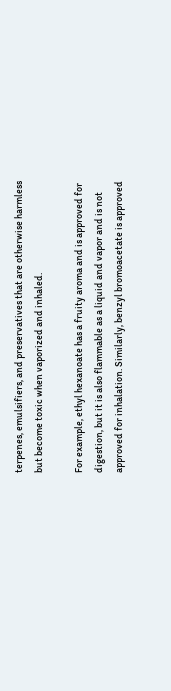terpenes, emulsifiers, and preservatives that are otherwise harmless but become toxic when vaporized and inhaled.

For example, ethyl hexanoate has a fruity aroma and is approved for digestion, but it is also flammable as a liquid and vapor and is not approved for inhalation. Similarly, benzyl bromoacetate is approved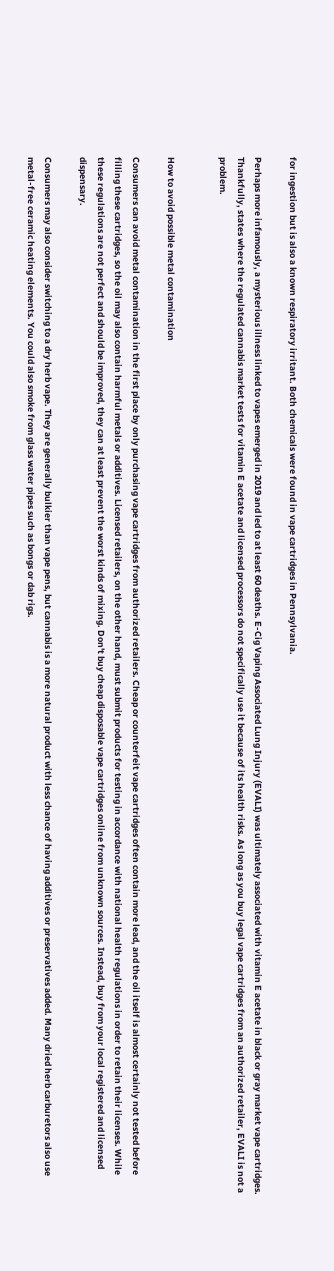for ingestion but is also a known respiratory irritant. Both chemicals were found in vape cartridges in Pennsylvania.

Perhaps more infamously, a mysterious illness linked to vapes emerged in 2019 and led to at least 60 deaths. E-Cig Vaping Associated Lung Injury (EVALI) was ultimately associated with vitamin E acetate in black or gray market vape cartridges. Thankfully, states where the regulated cannabis market tests for vitamin E acetate and licensed processors do not specifically use it because of its health risks. As long as you buy legal vape cartridges from an authorized retailer, EVALI is not a problem.


How to avoid possible metal contamination

Consumers can avoid metal contamination in the first place by only purchasing vape cartridges from authorized retailers. Cheap or counterfeit vape cartridges often contain more lead, and the oil itself is almost certainly not tested before filling these cartridges, so the oil may also contain harmful metals or additives. Licensed retailers, on the other hand, must submit products for testing in accordance with national health regulations in order to retain their licenses. While these regulations are not perfect and should be improved, they can at least prevent the worst kinds of mixing. Don't buy cheap disposable vape cartridges online from unknown sources. Instead, buy from your local registered and licensed dispensary.

Consumers may also consider switching to a dry herb vape. They are generally bulkier than vape pens, but cannabis is a more natural product with less chance of having additives or preservatives added. Many dried herb carburetors also use metal-free ceramic heating elements. You could also smoke from glass water pipes such as bongs or dab rigs.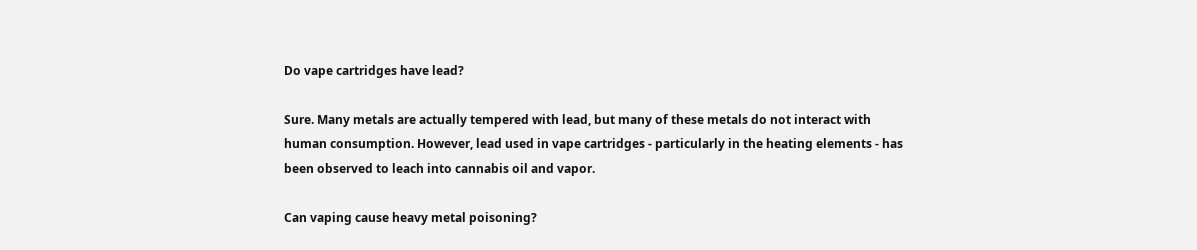Do vape cartridges have lead?

Sure. Many metals are actually tempered with lead, but many of these metals do not interact with human consumption. However, lead used in vape cartridges - particularly in the heating elements - has been observed to leach into cannabis oil and vapor.

Can vaping cause heavy metal poisoning?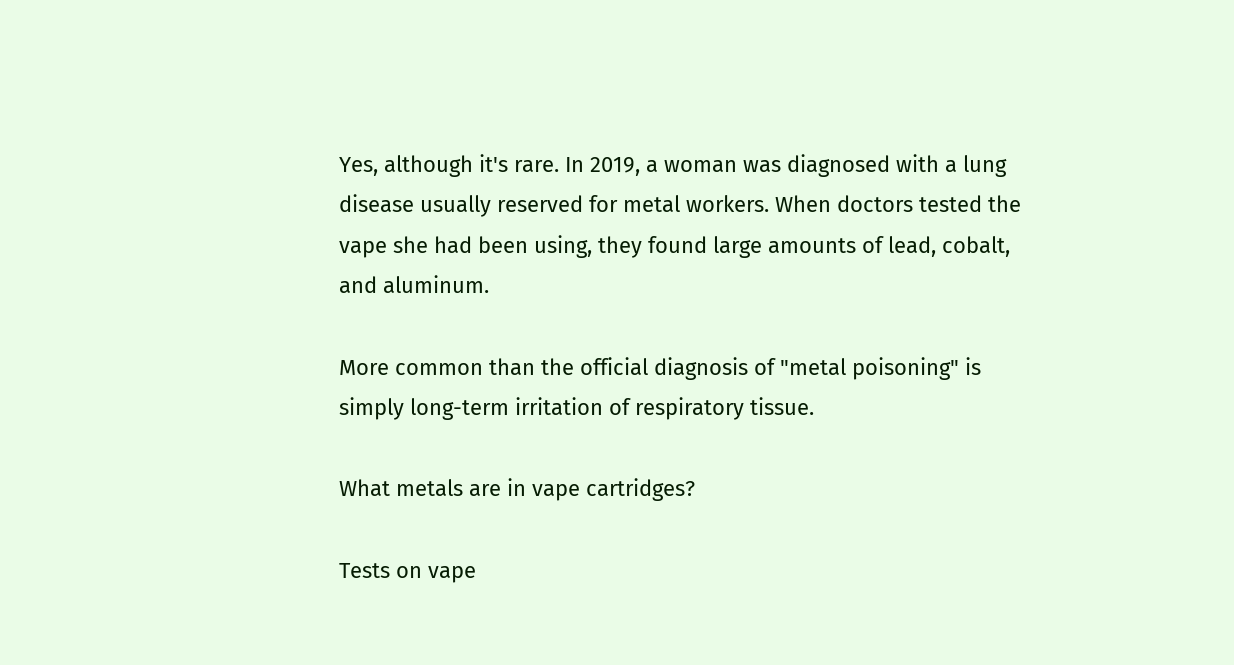Yes, although it's rare. In 2019, a woman was diagnosed with a lung disease usually reserved for metal workers. When doctors tested the vape she had been using, they found large amounts of lead, cobalt, and aluminum.

More common than the official diagnosis of "metal poisoning" is simply long-term irritation of respiratory tissue.

What metals are in vape cartridges?

Tests on vape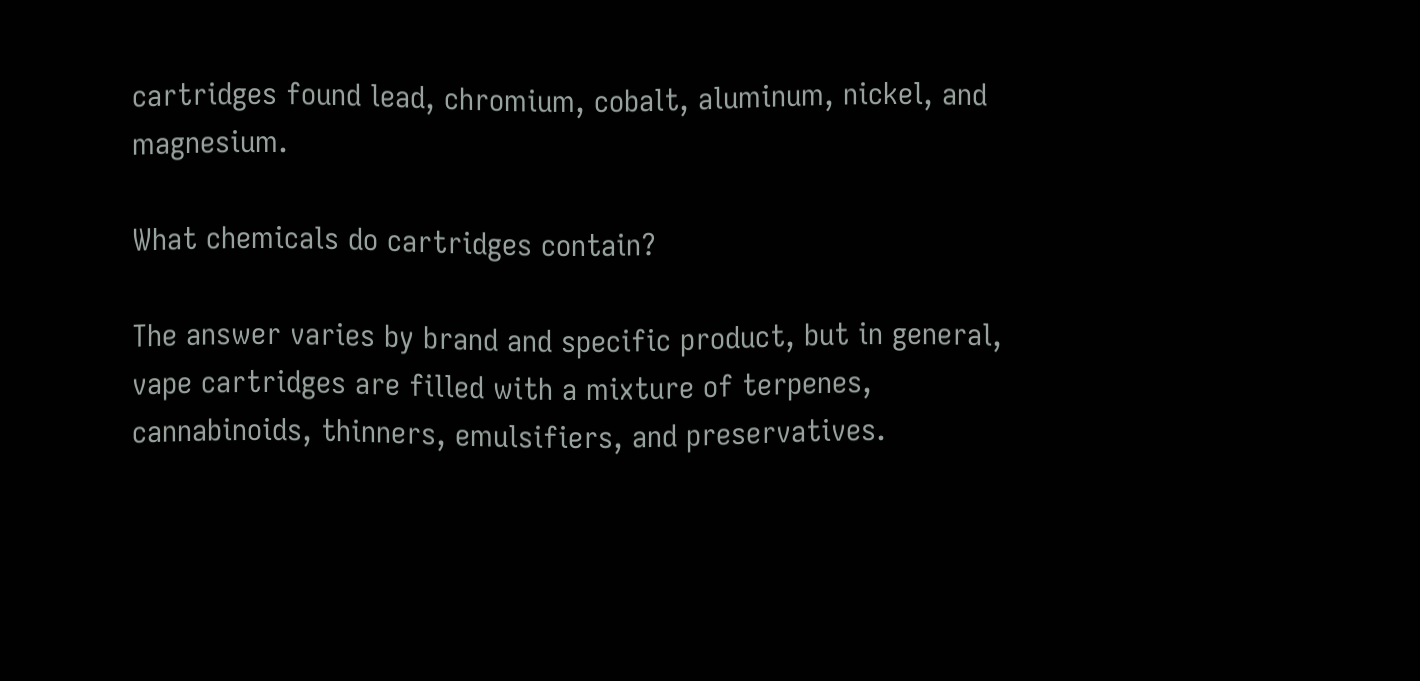cartridges found lead, chromium, cobalt, aluminum, nickel, and magnesium.

What chemicals do cartridges contain?

The answer varies by brand and specific product, but in general, vape cartridges are filled with a mixture of terpenes, cannabinoids, thinners, emulsifiers, and preservatives.